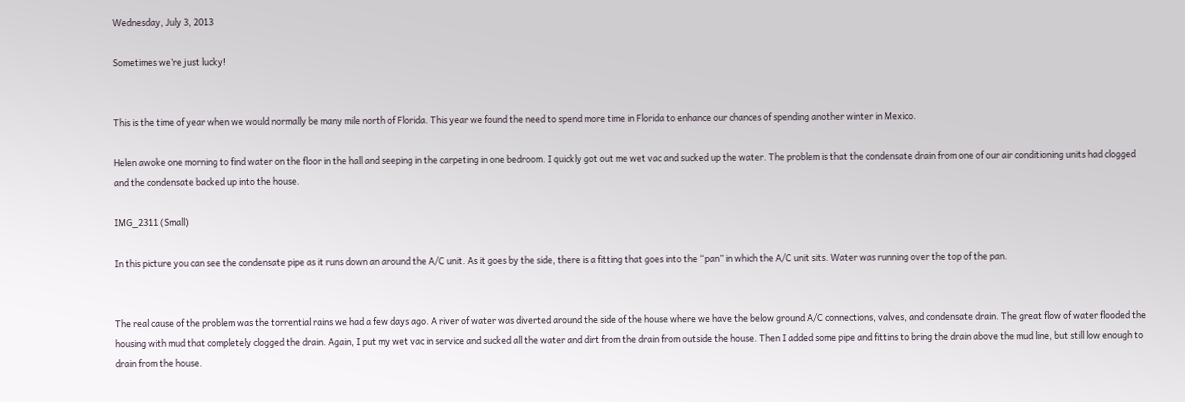Wednesday, July 3, 2013

Sometimes we’re just lucky!


This is the time of year when we would normally be many mile north of Florida. This year we found the need to spend more time in Florida to enhance our chances of spending another winter in Mexico.

Helen awoke one morning to find water on the floor in the hall and seeping in the carpeting in one bedroom. I quickly got out me wet vac and sucked up the water. The problem is that the condensate drain from one of our air conditioning units had clogged and the condensate backed up into the house.

IMG_2311 (Small)

In this picture you can see the condensate pipe as it runs down an around the A/C unit. As it goes by the side, there is a fitting that goes into the “pan” in which the A/C unit sits. Water was running over the top of the pan.


The real cause of the problem was the torrential rains we had a few days ago. A river of water was diverted around the side of the house where we have the below ground A/C connections, valves, and condensate drain. The great flow of water flooded the housing with mud that completely clogged the drain. Again, I put my wet vac in service and sucked all the water and dirt from the drain from outside the house. Then I added some pipe and fittins to bring the drain above the mud line, but still low enough to drain from the house.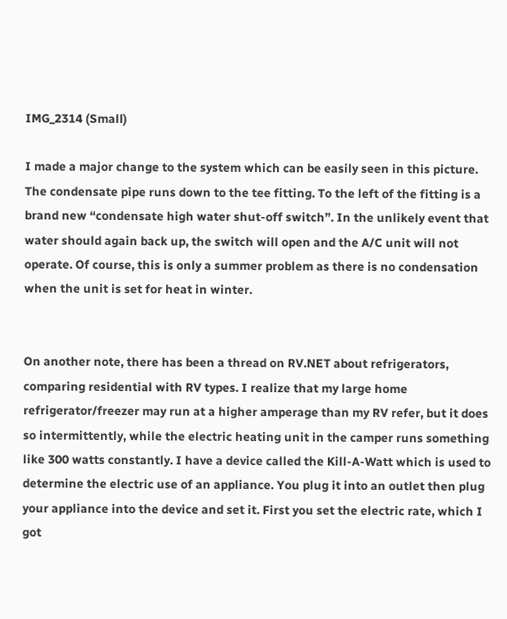IMG_2314 (Small)

I made a major change to the system which can be easily seen in this picture. The condensate pipe runs down to the tee fitting. To the left of the fitting is a brand new “condensate high water shut-off switch”. In the unlikely event that water should again back up, the switch will open and the A/C unit will not operate. Of course, this is only a summer problem as there is no condensation when the unit is set for heat in winter.


On another note, there has been a thread on RV.NET about refrigerators, comparing residential with RV types. I realize that my large home refrigerator/freezer may run at a higher amperage than my RV refer, but it does so intermittently, while the electric heating unit in the camper runs something like 300 watts constantly. I have a device called the Kill-A-Watt which is used to determine the electric use of an appliance. You plug it into an outlet then plug your appliance into the device and set it. First you set the electric rate, which I got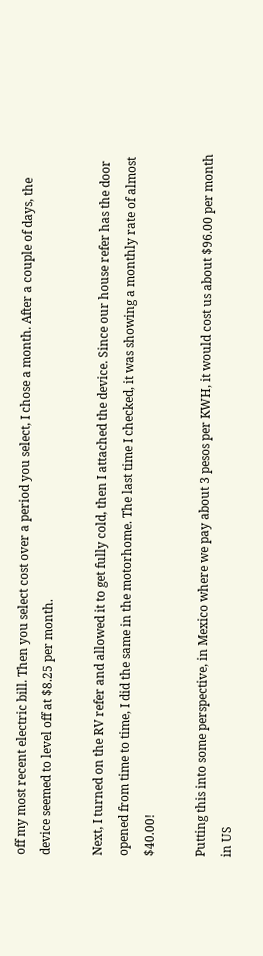off my most recent electric bill. Then you select cost over a period you select, I chose a month. After a couple of days, the device seemed to level off at $8.25 per month.

Next, I turned on the RV refer and allowed it to get fully cold, then I attached the device. Since our house refer has the door opened from time to time, I did the same in the motorhome. The last time I checked, it was showing a monthly rate of almost $40.00!

Putting this into some perspective, in Mexico where we pay about 3 pesos per KWH, it would cost us about $96.00 per month in US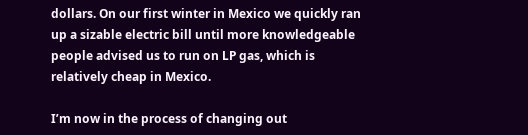dollars. On our first winter in Mexico we quickly ran up a sizable electric bill until more knowledgeable people advised us to run on LP gas, which is relatively cheap in Mexico.

I’m now in the process of changing out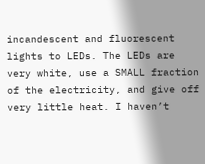incandescent and fluorescent lights to LEDs. The LEDs are very white, use a SMALL fraction of the electricity, and give off very little heat. I haven’t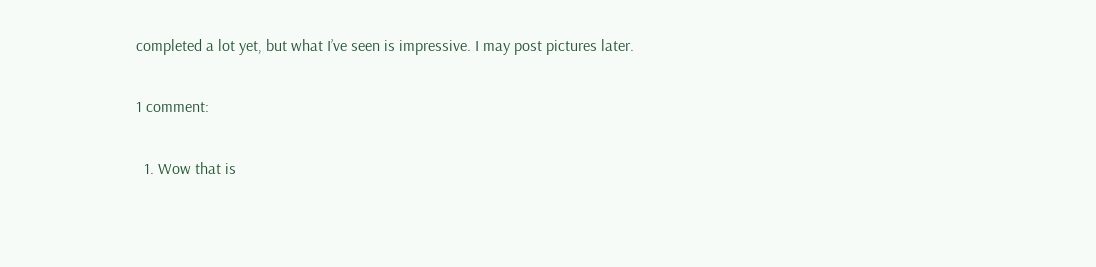completed a lot yet, but what I’ve seen is impressive. I may post pictures later.

1 comment:

  1. Wow that is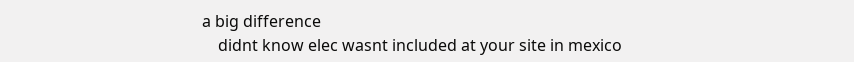a big difference
    didnt know elec wasnt included at your site in mexico